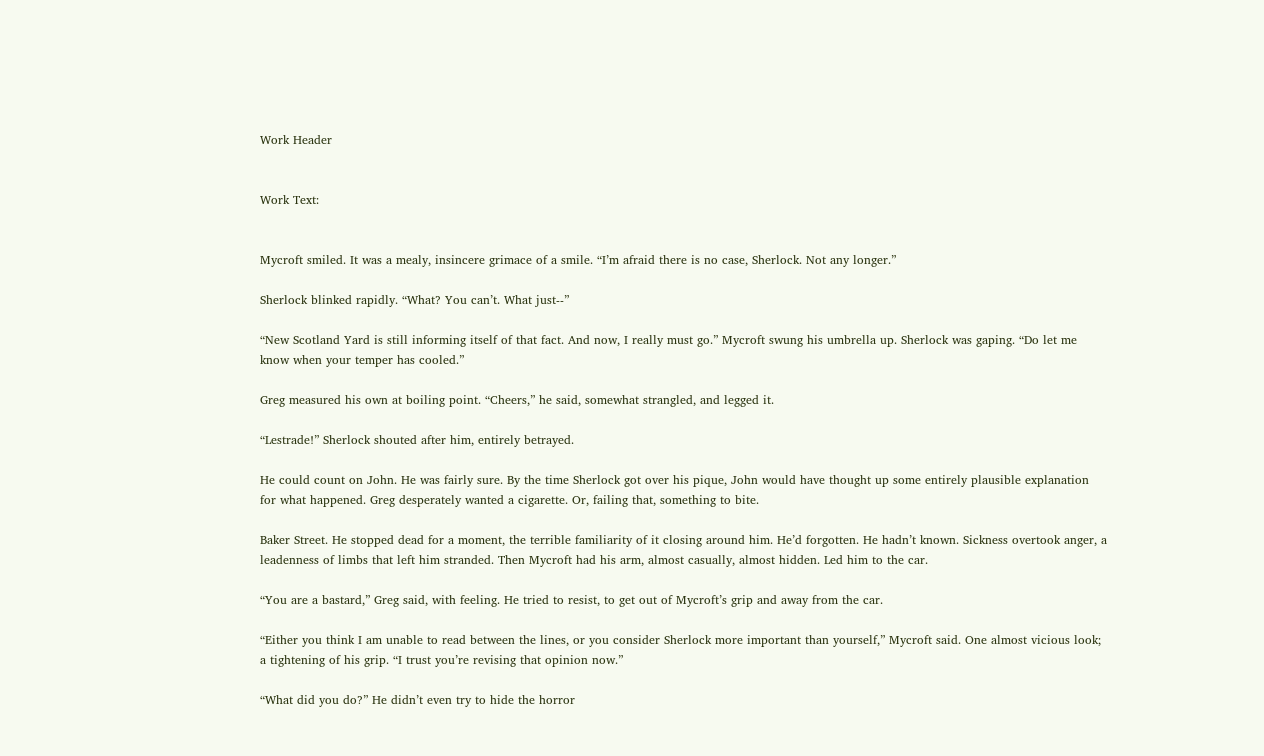Work Header


Work Text:


Mycroft smiled. It was a mealy, insincere grimace of a smile. “I’m afraid there is no case, Sherlock. Not any longer.”

Sherlock blinked rapidly. “What? You can’t. What just--”

“New Scotland Yard is still informing itself of that fact. And now, I really must go.” Mycroft swung his umbrella up. Sherlock was gaping. “Do let me know when your temper has cooled.”

Greg measured his own at boiling point. “Cheers,” he said, somewhat strangled, and legged it.

“Lestrade!” Sherlock shouted after him, entirely betrayed.

He could count on John. He was fairly sure. By the time Sherlock got over his pique, John would have thought up some entirely plausible explanation for what happened. Greg desperately wanted a cigarette. Or, failing that, something to bite.

Baker Street. He stopped dead for a moment, the terrible familiarity of it closing around him. He’d forgotten. He hadn’t known. Sickness overtook anger, a leadenness of limbs that left him stranded. Then Mycroft had his arm, almost casually, almost hidden. Led him to the car.

“You are a bastard,” Greg said, with feeling. He tried to resist, to get out of Mycroft’s grip and away from the car.

“Either you think I am unable to read between the lines, or you consider Sherlock more important than yourself,” Mycroft said. One almost vicious look; a tightening of his grip. “I trust you’re revising that opinion now.”

“What did you do?” He didn’t even try to hide the horror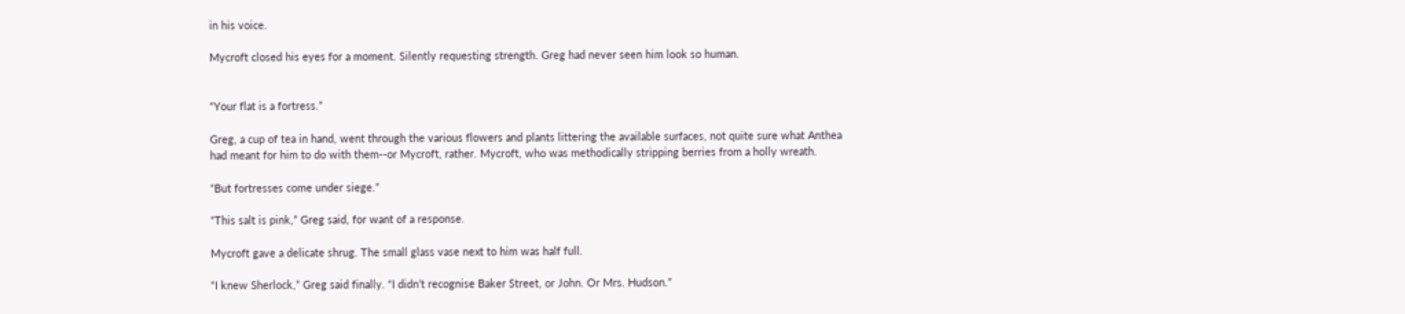in his voice.

Mycroft closed his eyes for a moment. Silently requesting strength. Greg had never seen him look so human.


“Your flat is a fortress.”

Greg, a cup of tea in hand, went through the various flowers and plants littering the available surfaces, not quite sure what Anthea had meant for him to do with them--or Mycroft, rather. Mycroft, who was methodically stripping berries from a holly wreath.

“But fortresses come under siege.”

“This salt is pink,” Greg said, for want of a response.

Mycroft gave a delicate shrug. The small glass vase next to him was half full.

“I knew Sherlock,” Greg said finally. “I didn’t recognise Baker Street, or John. Or Mrs. Hudson.”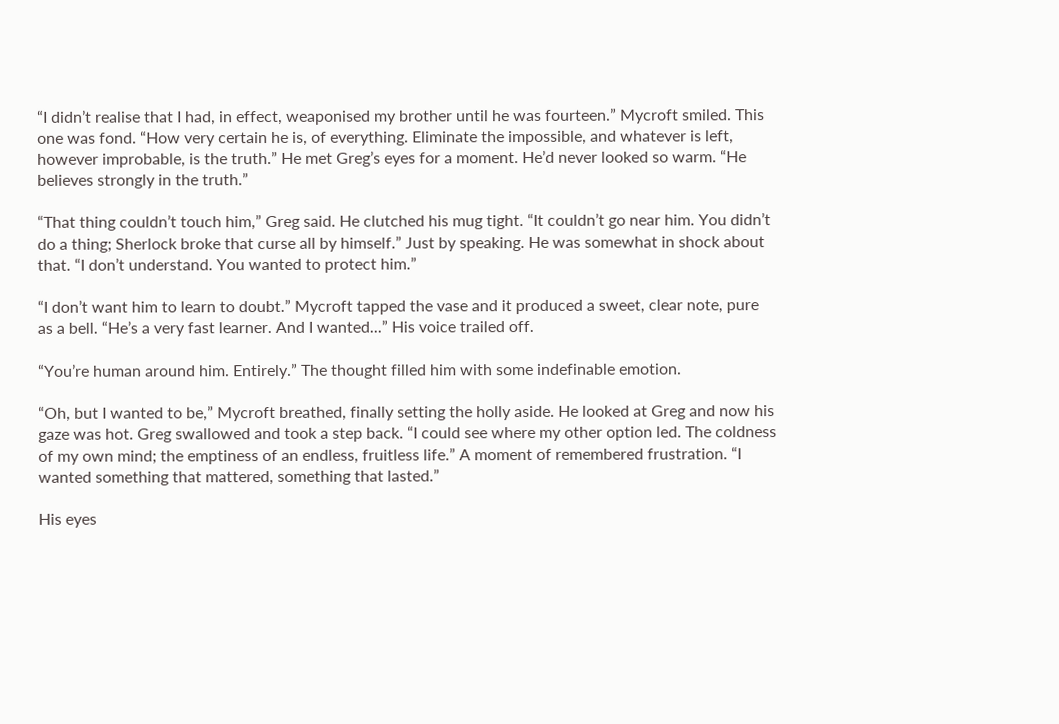“I didn’t realise that I had, in effect, weaponised my brother until he was fourteen.” Mycroft smiled. This one was fond. “How very certain he is, of everything. Eliminate the impossible, and whatever is left, however improbable, is the truth.” He met Greg’s eyes for a moment. He’d never looked so warm. “He believes strongly in the truth.”

“That thing couldn’t touch him,” Greg said. He clutched his mug tight. “It couldn’t go near him. You didn’t do a thing; Sherlock broke that curse all by himself.” Just by speaking. He was somewhat in shock about that. “I don’t understand. You wanted to protect him.”

“I don’t want him to learn to doubt.” Mycroft tapped the vase and it produced a sweet, clear note, pure as a bell. “He’s a very fast learner. And I wanted...” His voice trailed off.

“You’re human around him. Entirely.” The thought filled him with some indefinable emotion.

“Oh, but I wanted to be,” Mycroft breathed, finally setting the holly aside. He looked at Greg and now his gaze was hot. Greg swallowed and took a step back. “I could see where my other option led. The coldness of my own mind; the emptiness of an endless, fruitless life.” A moment of remembered frustration. “I wanted something that mattered, something that lasted.”

His eyes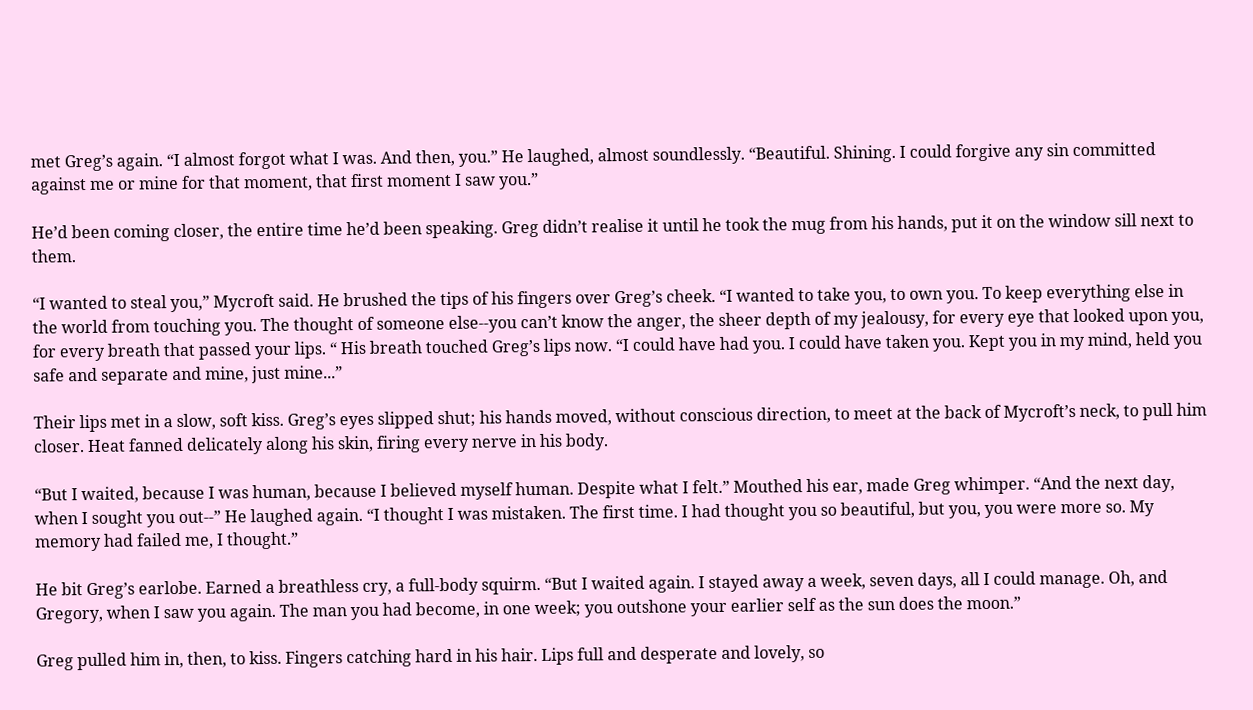met Greg’s again. “I almost forgot what I was. And then, you.” He laughed, almost soundlessly. “Beautiful. Shining. I could forgive any sin committed against me or mine for that moment, that first moment I saw you.”

He’d been coming closer, the entire time he’d been speaking. Greg didn’t realise it until he took the mug from his hands, put it on the window sill next to them.

“I wanted to steal you,” Mycroft said. He brushed the tips of his fingers over Greg’s cheek. “I wanted to take you, to own you. To keep everything else in the world from touching you. The thought of someone else--you can’t know the anger, the sheer depth of my jealousy, for every eye that looked upon you, for every breath that passed your lips. “ His breath touched Greg’s lips now. “I could have had you. I could have taken you. Kept you in my mind, held you safe and separate and mine, just mine...”

Their lips met in a slow, soft kiss. Greg’s eyes slipped shut; his hands moved, without conscious direction, to meet at the back of Mycroft’s neck, to pull him closer. Heat fanned delicately along his skin, firing every nerve in his body.

“But I waited, because I was human, because I believed myself human. Despite what I felt.” Mouthed his ear, made Greg whimper. “And the next day, when I sought you out--” He laughed again. “I thought I was mistaken. The first time. I had thought you so beautiful, but you, you were more so. My memory had failed me, I thought.”

He bit Greg’s earlobe. Earned a breathless cry, a full-body squirm. “But I waited again. I stayed away a week, seven days, all I could manage. Oh, and Gregory, when I saw you again. The man you had become, in one week; you outshone your earlier self as the sun does the moon.”

Greg pulled him in, then, to kiss. Fingers catching hard in his hair. Lips full and desperate and lovely, so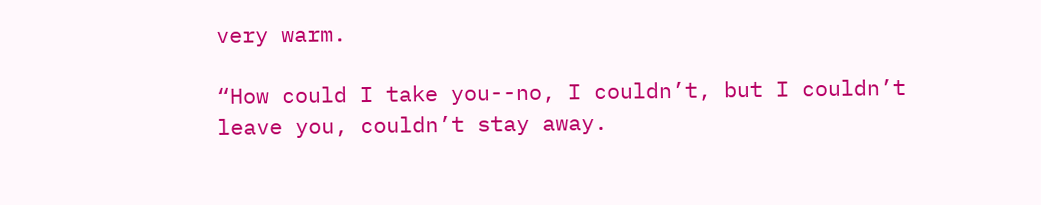very warm.

“How could I take you--no, I couldn’t, but I couldn’t leave you, couldn’t stay away.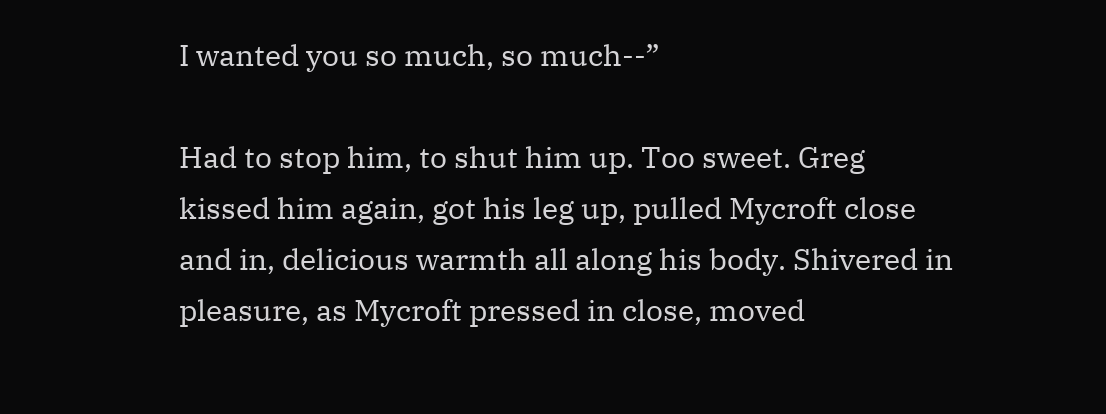I wanted you so much, so much--”

Had to stop him, to shut him up. Too sweet. Greg kissed him again, got his leg up, pulled Mycroft close and in, delicious warmth all along his body. Shivered in pleasure, as Mycroft pressed in close, moved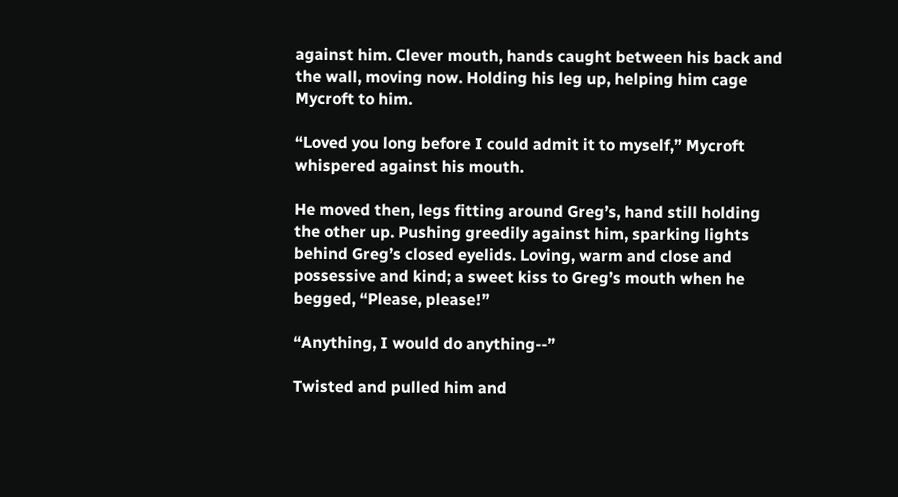against him. Clever mouth, hands caught between his back and the wall, moving now. Holding his leg up, helping him cage Mycroft to him.

“Loved you long before I could admit it to myself,” Mycroft whispered against his mouth.

He moved then, legs fitting around Greg’s, hand still holding the other up. Pushing greedily against him, sparking lights behind Greg’s closed eyelids. Loving, warm and close and possessive and kind; a sweet kiss to Greg’s mouth when he begged, “Please, please!”

“Anything, I would do anything--”

Twisted and pulled him and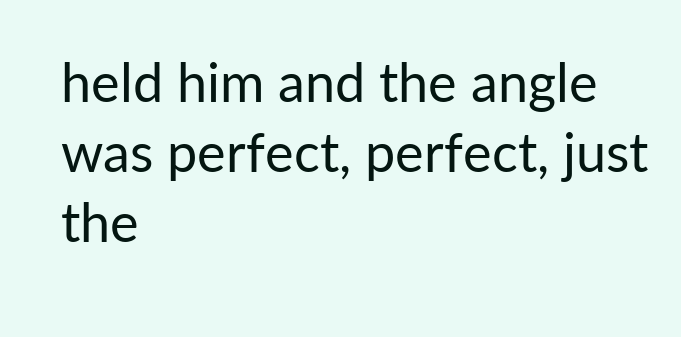held him and the angle was perfect, perfect, just the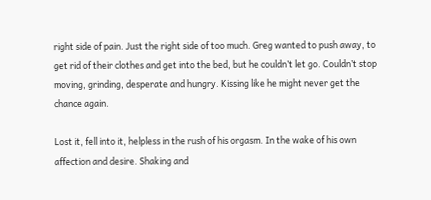right side of pain. Just the right side of too much. Greg wanted to push away, to get rid of their clothes and get into the bed, but he couldn’t let go. Couldn’t stop moving, grinding, desperate and hungry. Kissing like he might never get the chance again.

Lost it, fell into it, helpless in the rush of his orgasm. In the wake of his own affection and desire. Shaking and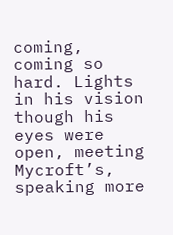coming, coming so hard. Lights in his vision though his eyes were open, meeting Mycroft’s, speaking more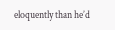eloquently than he’d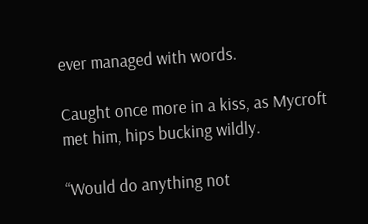ever managed with words.

Caught once more in a kiss, as Mycroft met him, hips bucking wildly.

“Would do anything not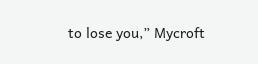to lose you,” Mycroft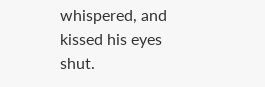whispered, and kissed his eyes shut.